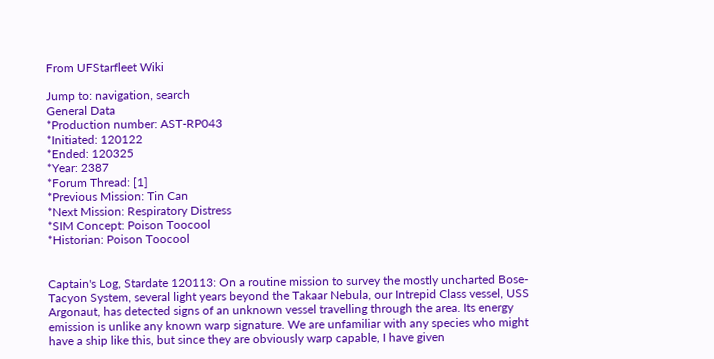From UFStarfleet Wiki

Jump to: navigation, search
General Data
*Production number: AST-RP043
*Initiated: 120122
*Ended: 120325
*Year: 2387
*Forum Thread: [1]
*Previous Mission: Tin Can
*Next Mission: Respiratory Distress
*SIM Concept: Poison Toocool
*Historian: Poison Toocool


Captain's Log, Stardate 120113: On a routine mission to survey the mostly uncharted Bose-Tacyon System, several light years beyond the Takaar Nebula, our Intrepid Class vessel, USS Argonaut, has detected signs of an unknown vessel travelling through the area. Its energy emission is unlike any known warp signature. We are unfamiliar with any species who might have a ship like this, but since they are obviously warp capable, I have given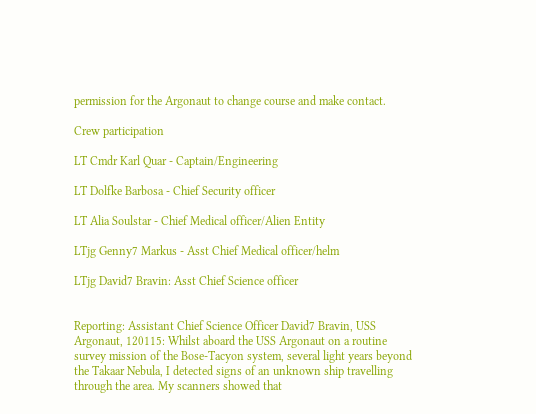permission for the Argonaut to change course and make contact.

Crew participation

LT Cmdr Karl Quar - Captain/Engineering

LT Dolfke Barbosa - Chief Security officer

LT Alia Soulstar - Chief Medical officer/Alien Entity

LTjg Genny7 Markus - Asst Chief Medical officer/helm

LTjg David7 Bravin: Asst Chief Science officer


Reporting: Assistant Chief Science Officer David7 Bravin, USS Argonaut, 120115: Whilst aboard the USS Argonaut on a routine survey mission of the Bose-Tacyon system, several light years beyond the Takaar Nebula, I detected signs of an unknown ship travelling through the area. My scanners showed that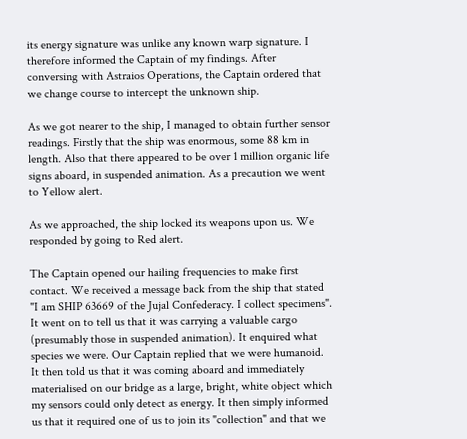its energy signature was unlike any known warp signature. I therefore informed the Captain of my findings. After conversing with Astraios Operations, the Captain ordered that we change course to intercept the unknown ship.

As we got nearer to the ship, I managed to obtain further sensor readings. Firstly that the ship was enormous, some 88 km in length. Also that there appeared to be over 1 million organic life signs aboard, in suspended animation. As a precaution we went to Yellow alert.

As we approached, the ship locked its weapons upon us. We responded by going to Red alert.

The Captain opened our hailing frequencies to make first contact. We received a message back from the ship that stated "I am SHIP 63669 of the Jujal Confederacy. I collect specimens". It went on to tell us that it was carrying a valuable cargo (presumably those in suspended animation). It enquired what species we were. Our Captain replied that we were humanoid. It then told us that it was coming aboard and immediately materialised on our bridge as a large, bright, white object which my sensors could only detect as energy. It then simply informed us that it required one of us to join its "collection" and that we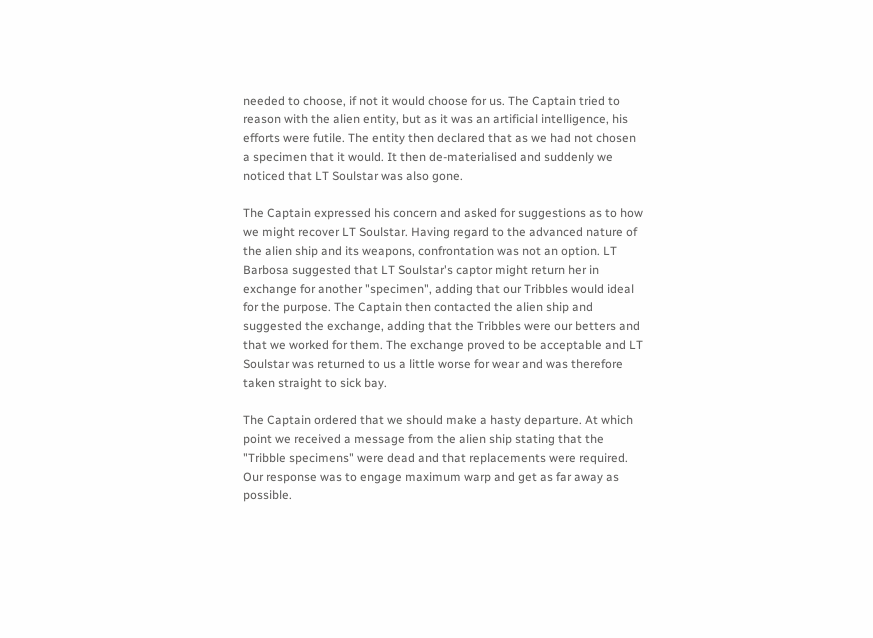needed to choose, if not it would choose for us. The Captain tried to reason with the alien entity, but as it was an artificial intelligence, his efforts were futile. The entity then declared that as we had not chosen a specimen that it would. It then de-materialised and suddenly we noticed that LT Soulstar was also gone.

The Captain expressed his concern and asked for suggestions as to how we might recover LT Soulstar. Having regard to the advanced nature of the alien ship and its weapons, confrontation was not an option. LT Barbosa suggested that LT Soulstar's captor might return her in exchange for another "specimen", adding that our Tribbles would ideal for the purpose. The Captain then contacted the alien ship and suggested the exchange, adding that the Tribbles were our betters and that we worked for them. The exchange proved to be acceptable and LT Soulstar was returned to us a little worse for wear and was therefore taken straight to sick bay.

The Captain ordered that we should make a hasty departure. At which point we received a message from the alien ship stating that the "Tribble specimens" were dead and that replacements were required. Our response was to engage maximum warp and get as far away as possible.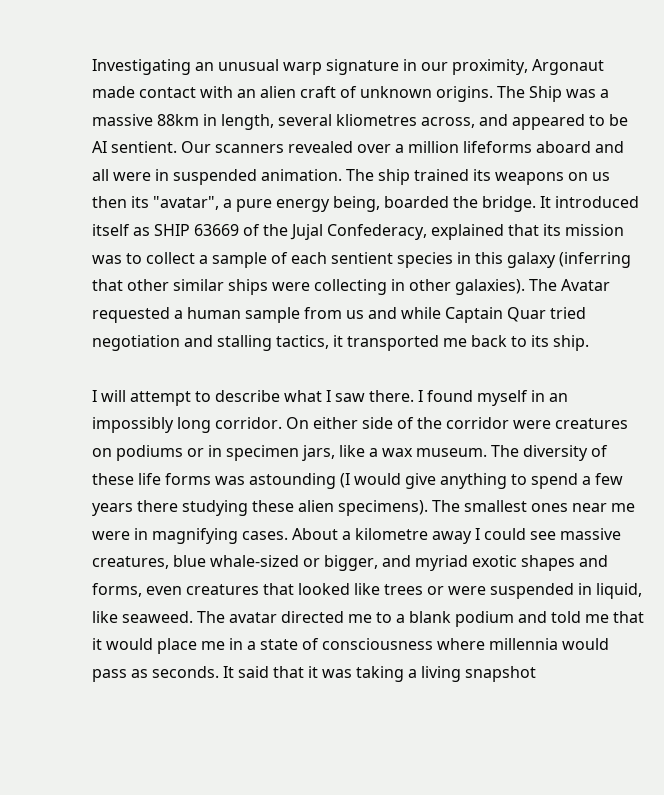Investigating an unusual warp signature in our proximity, Argonaut made contact with an alien craft of unknown origins. The Ship was a massive 88km in length, several kliometres across, and appeared to be AI sentient. Our scanners revealed over a million lifeforms aboard and all were in suspended animation. The ship trained its weapons on us then its "avatar", a pure energy being, boarded the bridge. It introduced itself as SHIP 63669 of the Jujal Confederacy, explained that its mission was to collect a sample of each sentient species in this galaxy (inferring that other similar ships were collecting in other galaxies). The Avatar requested a human sample from us and while Captain Quar tried negotiation and stalling tactics, it transported me back to its ship.

I will attempt to describe what I saw there. I found myself in an impossibly long corridor. On either side of the corridor were creatures on podiums or in specimen jars, like a wax museum. The diversity of these life forms was astounding (I would give anything to spend a few years there studying these alien specimens). The smallest ones near me were in magnifying cases. About a kilometre away I could see massive creatures, blue whale-sized or bigger, and myriad exotic shapes and forms, even creatures that looked like trees or were suspended in liquid, like seaweed. The avatar directed me to a blank podium and told me that it would place me in a state of consciousness where millennia would pass as seconds. It said that it was taking a living snapshot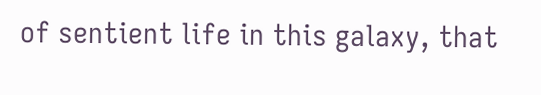of sentient life in this galaxy, that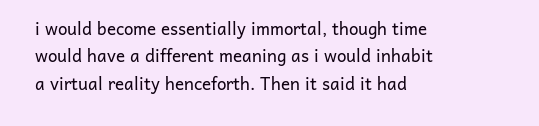i would become essentially immortal, though time would have a different meaning as i would inhabit a virtual reality henceforth. Then it said it had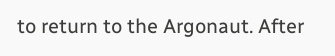to return to the Argonaut. After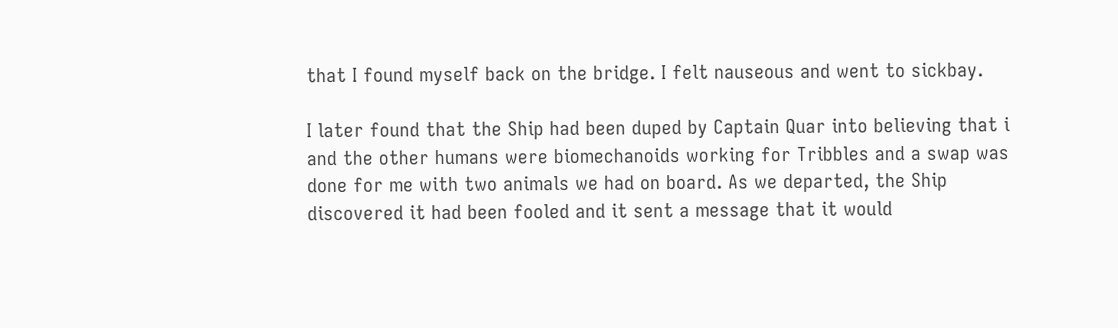that I found myself back on the bridge. I felt nauseous and went to sickbay.

I later found that the Ship had been duped by Captain Quar into believing that i and the other humans were biomechanoids working for Tribbles and a swap was done for me with two animals we had on board. As we departed, the Ship discovered it had been fooled and it sent a message that it would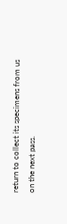return to collect its specimens from us on the next pass.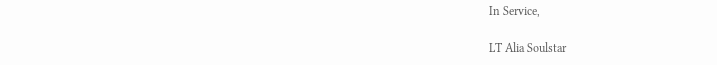In Service,

LT Alia Soulstar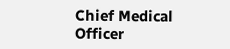Chief Medical Officer